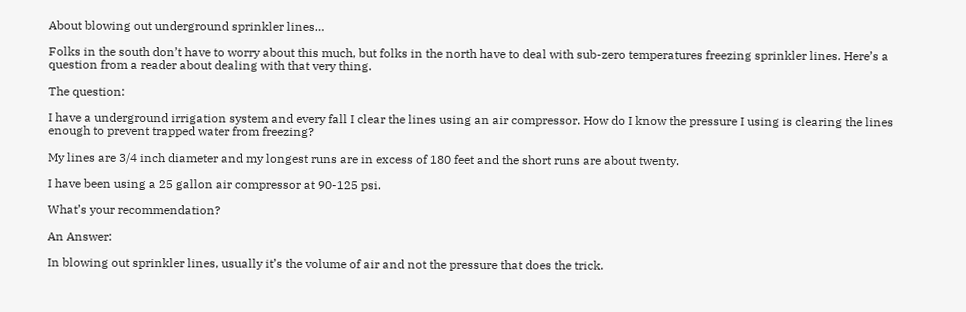About blowing out underground sprinkler lines…

Folks in the south don’t have to worry about this much, but folks in the north have to deal with sub-zero temperatures freezing sprinkler lines. Here’s a question from a reader about dealing with that very thing.

The question:

I have a underground irrigation system and every fall I clear the lines using an air compressor. How do I know the pressure I using is clearing the lines enough to prevent trapped water from freezing?

My lines are 3/4 inch diameter and my longest runs are in excess of 180 feet and the short runs are about twenty.

I have been using a 25 gallon air compressor at 90-125 psi.

What’s your recommendation?

An Answer:

In blowing out sprinkler lines, usually it’s the volume of air and not the pressure that does the trick.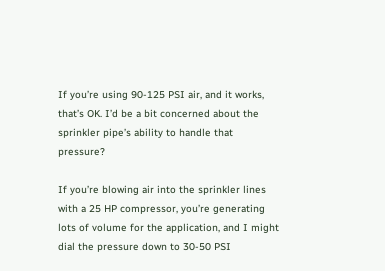If you’re using 90-125 PSI air, and it works, that’s OK. I’d be a bit concerned about the sprinkler pipe’s ability to handle that pressure?

If you’re blowing air into the sprinkler lines with a 25 HP compressor, you’re generating lots of volume for the application, and I might dial the pressure down to 30-50 PSI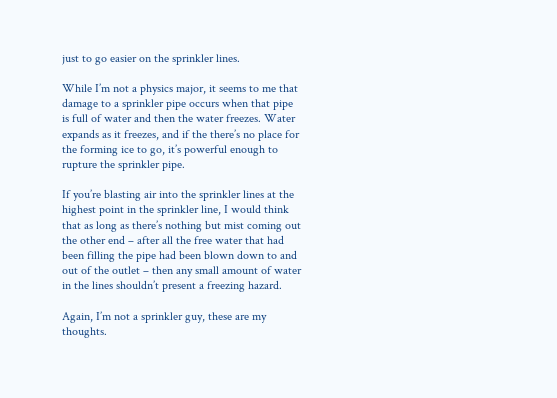just to go easier on the sprinkler lines.

While I’m not a physics major, it seems to me that damage to a sprinkler pipe occurs when that pipe is full of water and then the water freezes. Water expands as it freezes, and if the there’s no place for the forming ice to go, it’s powerful enough to rupture the sprinkler pipe.

If you’re blasting air into the sprinkler lines at the highest point in the sprinkler line, I would think that as long as there’s nothing but mist coming out the other end – after all the free water that had been filling the pipe had been blown down to and out of the outlet – then any small amount of water in the lines shouldn’t present a freezing hazard.

Again, I’m not a sprinkler guy, these are my thoughts.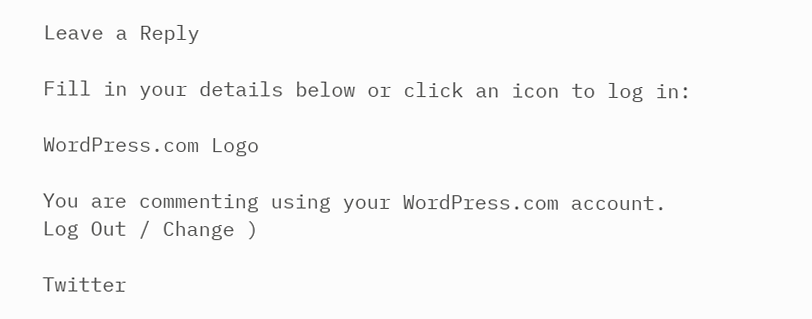Leave a Reply

Fill in your details below or click an icon to log in:

WordPress.com Logo

You are commenting using your WordPress.com account. Log Out / Change )

Twitter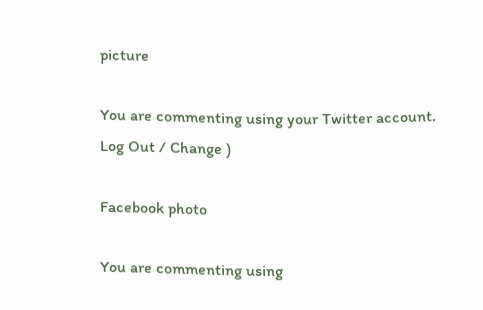picture

You are commenting using your Twitter account. Log Out / Change )

Facebook photo

You are commenting using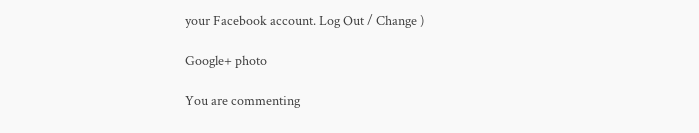your Facebook account. Log Out / Change )

Google+ photo

You are commenting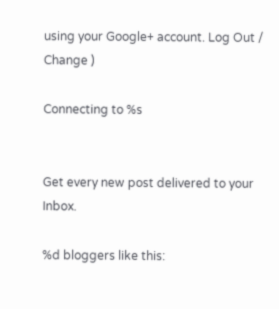using your Google+ account. Log Out / Change )

Connecting to %s


Get every new post delivered to your Inbox.

%d bloggers like this: